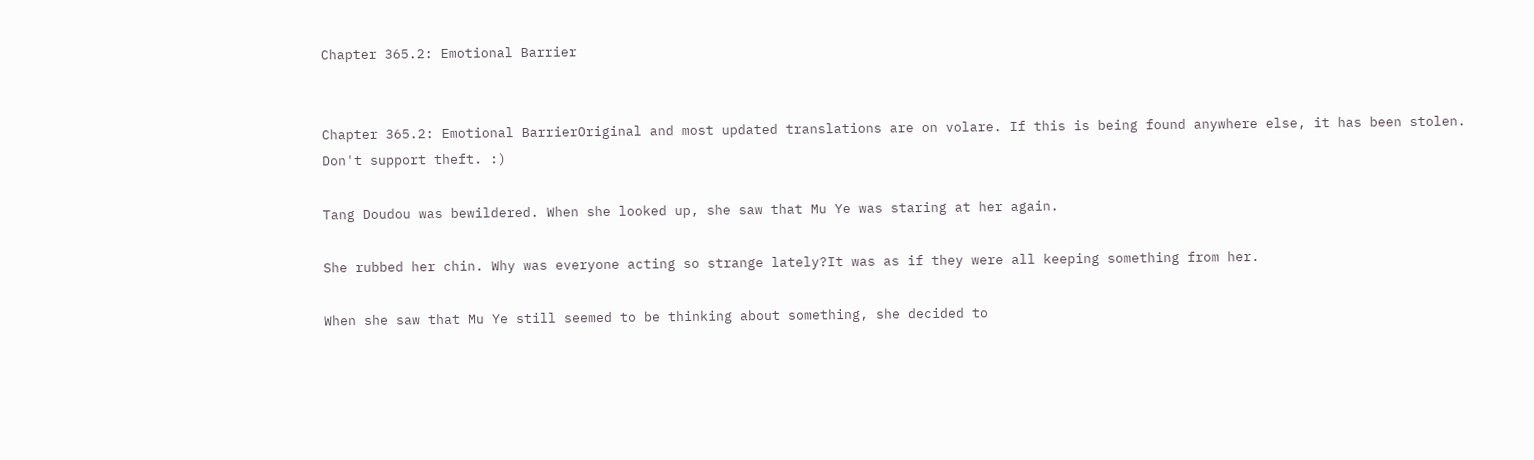Chapter 365.2: Emotional Barrier


Chapter 365.2: Emotional BarrierOriginal and most updated translations are on volare. If this is being found anywhere else, it has been stolen. Don't support theft. :)

Tang Doudou was bewildered. When she looked up, she saw that Mu Ye was staring at her again.

She rubbed her chin. Why was everyone acting so strange lately?It was as if they were all keeping something from her.

When she saw that Mu Ye still seemed to be thinking about something, she decided to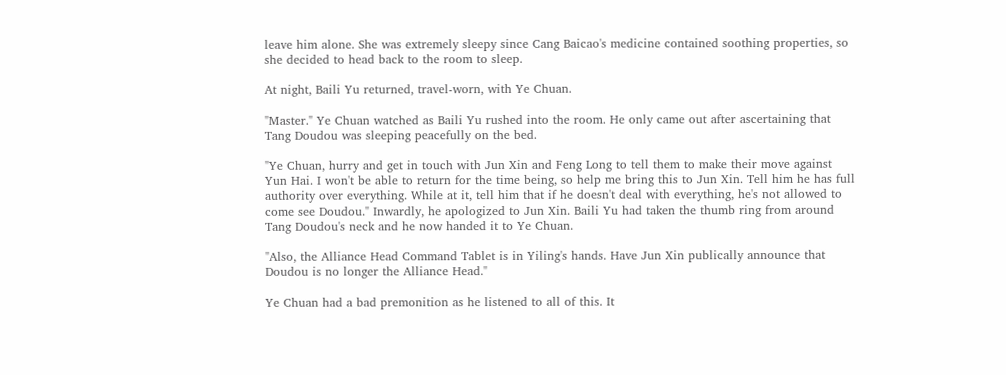leave him alone. She was extremely sleepy since Cang Baicao's medicine contained soothing properties, so she decided to head back to the room to sleep.

At night, Baili Yu returned, travel-worn, with Ye Chuan.

"Master." Ye Chuan watched as Baili Yu rushed into the room. He only came out after ascertaining that Tang Doudou was sleeping peacefully on the bed.

"Ye Chuan, hurry and get in touch with Jun Xin and Feng Long to tell them to make their move against Yun Hai. I won't be able to return for the time being, so help me bring this to Jun Xin. Tell him he has full authority over everything. While at it, tell him that if he doesn't deal with everything, he's not allowed to come see Doudou." Inwardly, he apologized to Jun Xin. Baili Yu had taken the thumb ring from around Tang Doudou's neck and he now handed it to Ye Chuan.

"Also, the Alliance Head Command Tablet is in Yiling's hands. Have Jun Xin publically announce that Doudou is no longer the Alliance Head."

Ye Chuan had a bad premonition as he listened to all of this. It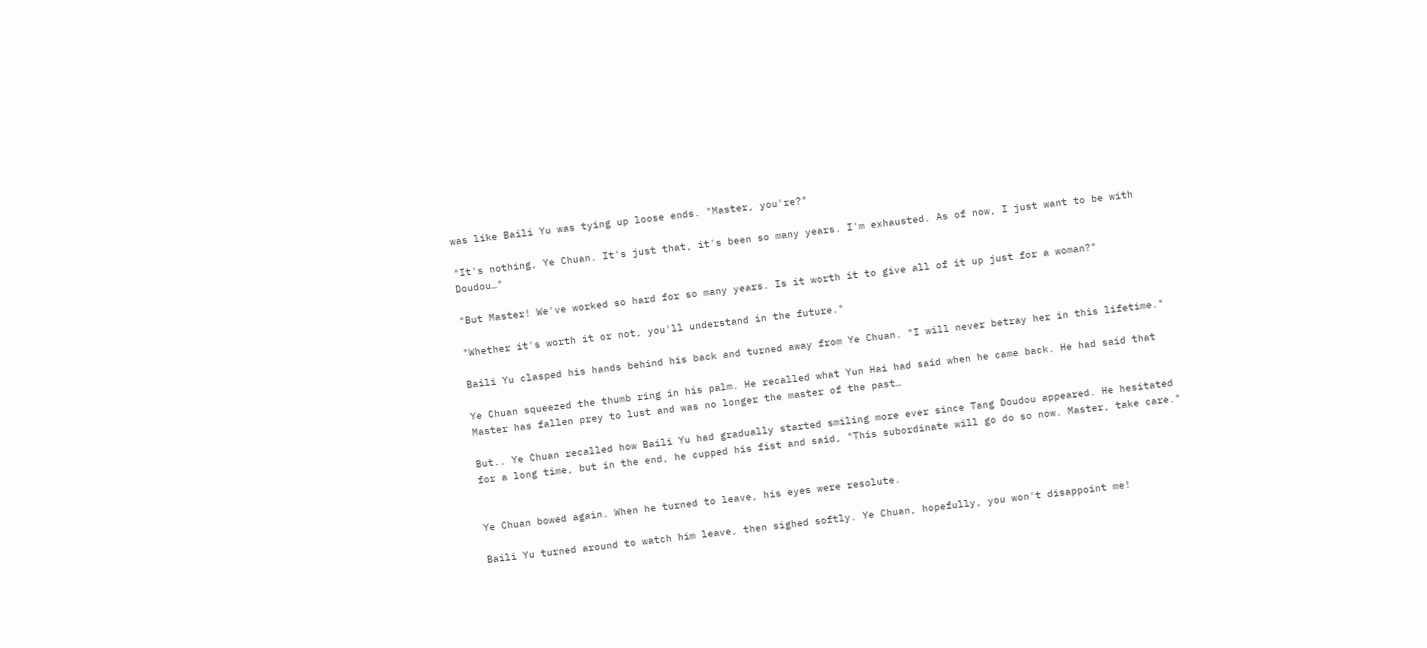was like Baili Yu was tying up loose ends. "Master, you're?"

"It's nothing, Ye Chuan. It's just that, it's been so many years. I'm exhausted. As of now, I just want to be with Doudou…"

"But Master! We've worked so hard for so many years. Is it worth it to give all of it up just for a woman?"

"Whether it's worth it or not, you'll understand in the future."

Baili Yu clasped his hands behind his back and turned away from Ye Chuan. "I will never betray her in this lifetime."

Ye Chuan squeezed the thumb ring in his palm. He recalled what Yun Hai had said when he came back. He had said that Master has fallen prey to lust and was no longer the master of the past…

But.. Ye Chuan recalled how Baili Yu had gradually started smiling more ever since Tang Doudou appeared. He hesitated for a long time, but in the end, he cupped his fist and said, "This subordinate will go do so now. Master, take care."


Ye Chuan bowed again. When he turned to leave, his eyes were resolute.

Baili Yu turned around to watch him leave, then sighed softly. Ye Chuan, hopefully, you won't disappoint me!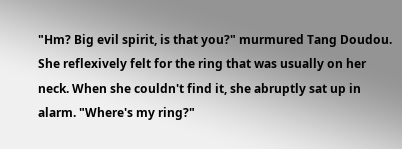"Hm? Big evil spirit, is that you?" murmured Tang Doudou. She reflexively felt for the ring that was usually on her neck. When she couldn't find it, she abruptly sat up in alarm. "Where's my ring?"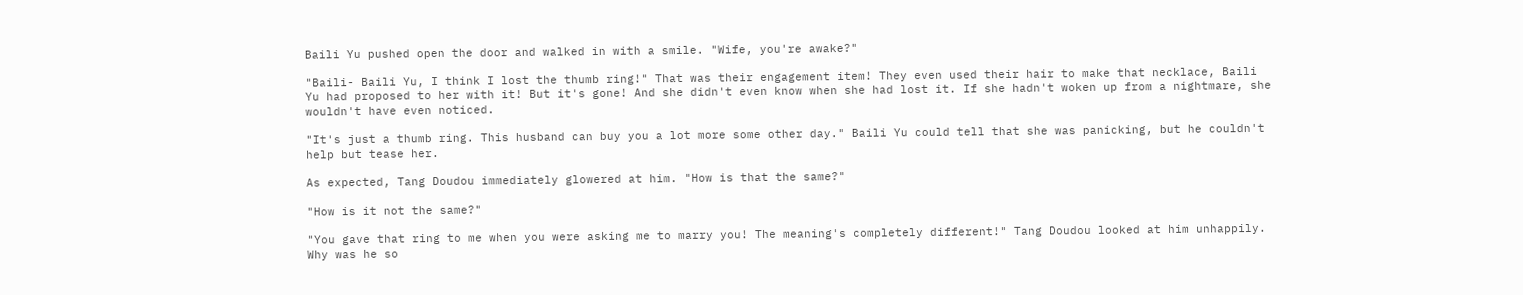Baili Yu pushed open the door and walked in with a smile. "Wife, you're awake?"

"Baili- Baili Yu, I think I lost the thumb ring!" That was their engagement item! They even used their hair to make that necklace, Baili Yu had proposed to her with it! But it's gone! And she didn't even know when she had lost it. If she hadn't woken up from a nightmare, she wouldn't have even noticed.

"It's just a thumb ring. This husband can buy you a lot more some other day." Baili Yu could tell that she was panicking, but he couldn't help but tease her.

As expected, Tang Doudou immediately glowered at him. "How is that the same?"

"How is it not the same?"

"You gave that ring to me when you were asking me to marry you! The meaning's completely different!" Tang Doudou looked at him unhappily. Why was he so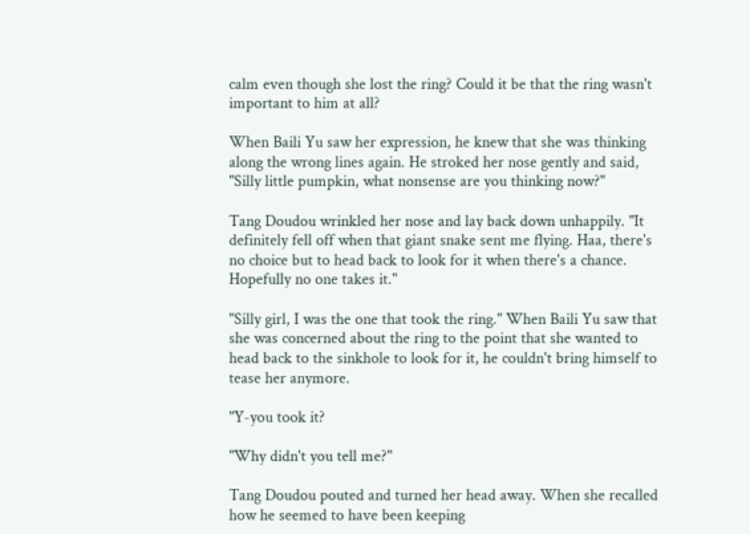calm even though she lost the ring? Could it be that the ring wasn't important to him at all?

When Baili Yu saw her expression, he knew that she was thinking along the wrong lines again. He stroked her nose gently and said, "Silly little pumpkin, what nonsense are you thinking now?"

Tang Doudou wrinkled her nose and lay back down unhappily. "It definitely fell off when that giant snake sent me flying. Haa, there's no choice but to head back to look for it when there's a chance. Hopefully no one takes it."

"Silly girl, I was the one that took the ring." When Baili Yu saw that she was concerned about the ring to the point that she wanted to head back to the sinkhole to look for it, he couldn't bring himself to tease her anymore.

"Y-you took it?

"Why didn't you tell me?"

Tang Doudou pouted and turned her head away. When she recalled how he seemed to have been keeping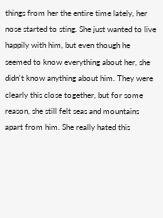things from her the entire time lately, her nose started to sting. She just wanted to live happily with him, but even though he seemed to know everything about her, she didn't know anything about him. They were clearly this close together, but for some reason, she still felt seas and mountains apart from him. She really hated this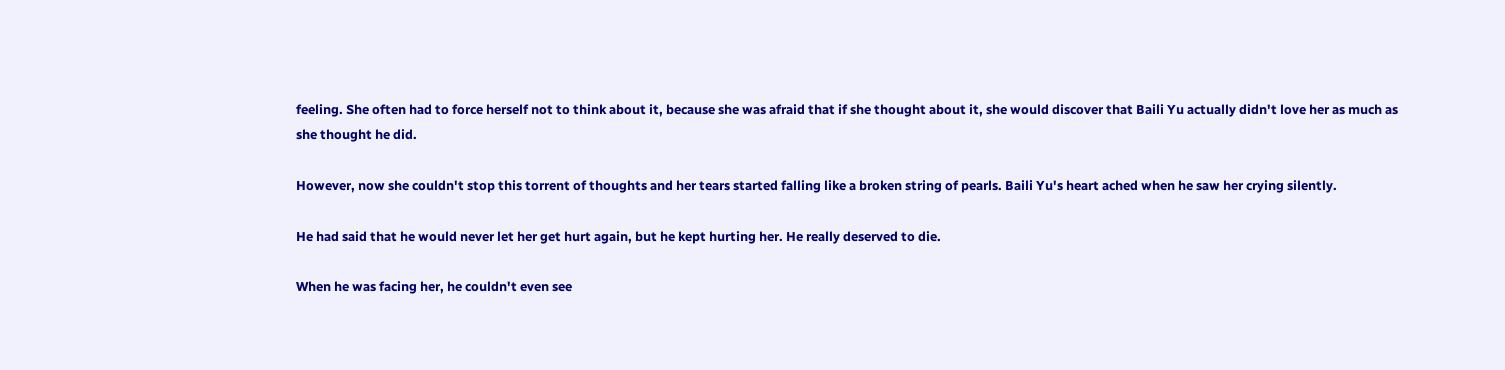feeling. She often had to force herself not to think about it, because she was afraid that if she thought about it, she would discover that Baili Yu actually didn't love her as much as she thought he did.

However, now she couldn't stop this torrent of thoughts and her tears started falling like a broken string of pearls. Baili Yu's heart ached when he saw her crying silently.

He had said that he would never let her get hurt again, but he kept hurting her. He really deserved to die.

When he was facing her, he couldn't even see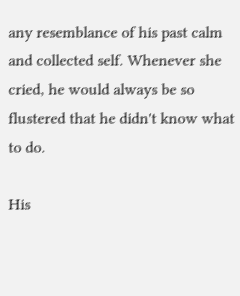any resemblance of his past calm and collected self. Whenever she cried, he would always be so flustered that he didn't know what to do.

His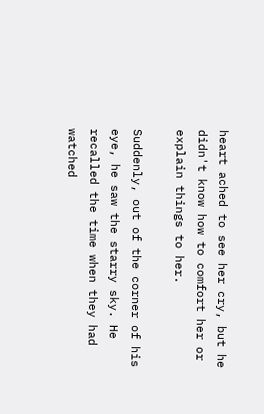heart ached to see her cry, but he didn't know how to comfort her or explain things to her.

Suddenly, out of the corner of his eye, he saw the starry sky. He recalled the time when they had watched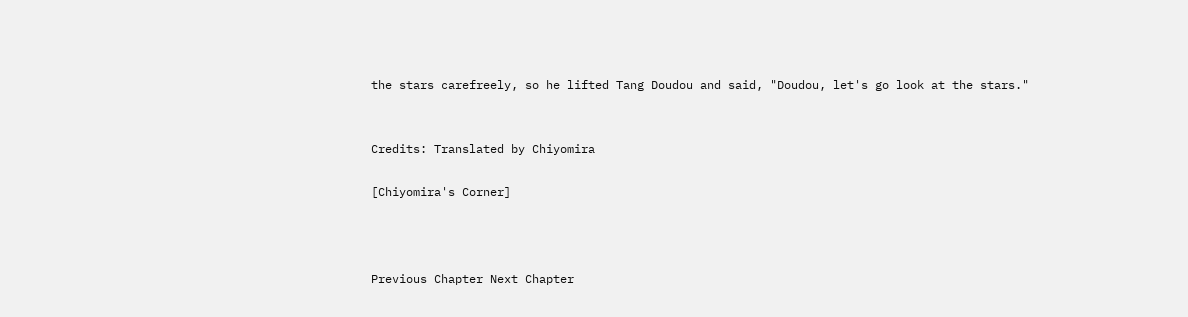the stars carefreely, so he lifted Tang Doudou and said, "Doudou, let's go look at the stars."


Credits: Translated by Chiyomira

[Chiyomira's Corner]



Previous Chapter Next Chapter